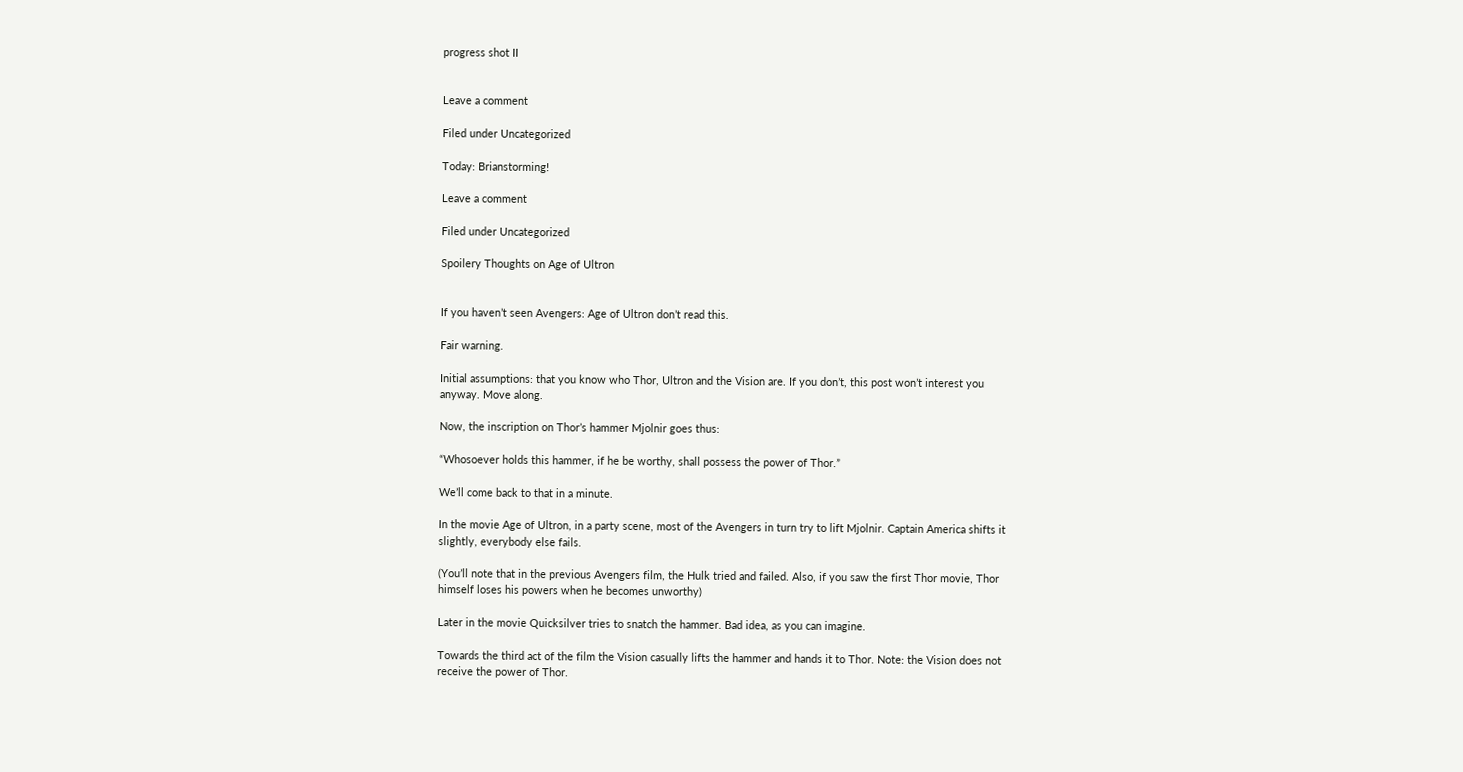progress shot II


Leave a comment

Filed under Uncategorized

Today: Brianstorming!

Leave a comment

Filed under Uncategorized

Spoilery Thoughts on Age of Ultron


If you haven’t seen Avengers: Age of Ultron don’t read this.

Fair warning.

Initial assumptions: that you know who Thor, Ultron and the Vision are. If you don’t, this post won’t interest you anyway. Move along.

Now, the inscription on Thor’s hammer Mjolnir goes thus:

“Whosoever holds this hammer, if he be worthy, shall possess the power of Thor.”

We’ll come back to that in a minute.

In the movie Age of Ultron, in a party scene, most of the Avengers in turn try to lift Mjolnir. Captain America shifts it slightly, everybody else fails.

(You’ll note that in the previous Avengers film, the Hulk tried and failed. Also, if you saw the first Thor movie, Thor himself loses his powers when he becomes unworthy)

Later in the movie Quicksilver tries to snatch the hammer. Bad idea, as you can imagine.

Towards the third act of the film the Vision casually lifts the hammer and hands it to Thor. Note: the Vision does not receive the power of Thor.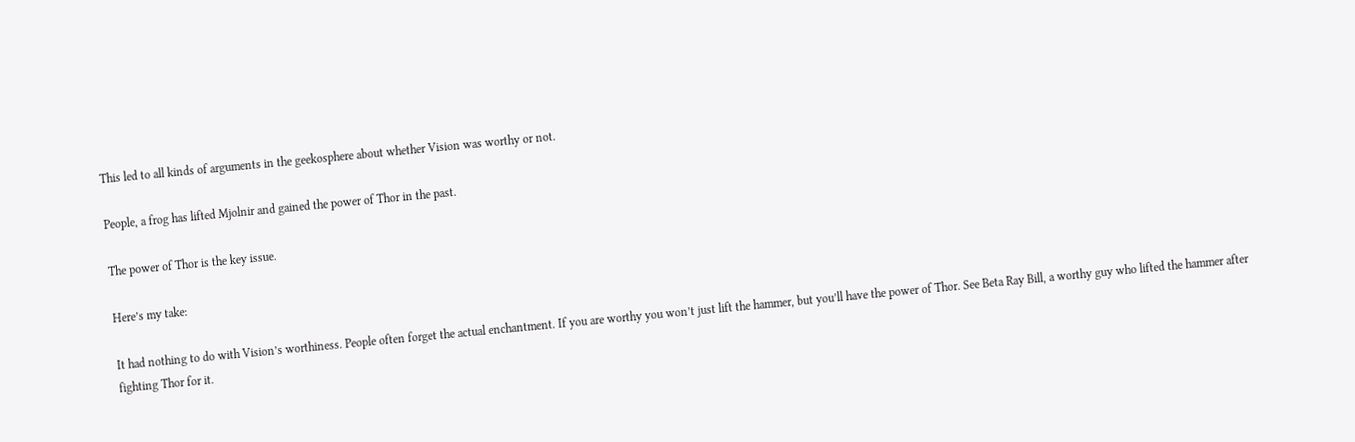This led to all kinds of arguments in the geekosphere about whether Vision was worthy or not.

People, a frog has lifted Mjolnir and gained the power of Thor in the past.

The power of Thor is the key issue.

Here’s my take:

It had nothing to do with Vision’s worthiness. People often forget the actual enchantment. If you are worthy you won’t just lift the hammer, but you’ll have the power of Thor. See Beta Ray Bill, a worthy guy who lifted the hammer after fighting Thor for it.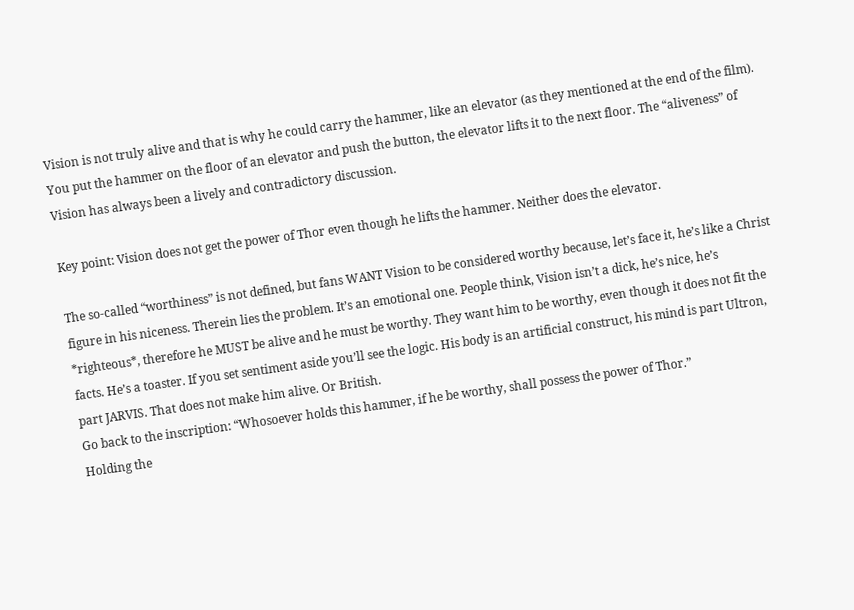Vision is not truly alive and that is why he could carry the hammer, like an elevator (as they mentioned at the end of the film). You put the hammer on the floor of an elevator and push the button, the elevator lifts it to the next floor. The “aliveness” of Vision has always been a lively and contradictory discussion.

Key point: Vision does not get the power of Thor even though he lifts the hammer. Neither does the elevator.

The so-called “worthiness” is not defined, but fans WANT Vision to be considered worthy because, let’s face it, he’s like a Christ figure in his niceness. Therein lies the problem. It’s an emotional one. People think, Vision isn’t a dick, he’s nice, he’s *righteous*, therefore he MUST be alive and he must be worthy. They want him to be worthy, even though it does not fit the facts. He’s a toaster. If you set sentiment aside you’ll see the logic. His body is an artificial construct, his mind is part Ultron, part JARVIS. That does not make him alive. Or British.
Go back to the inscription: “Whosoever holds this hammer, if he be worthy, shall possess the power of Thor.”
Holding the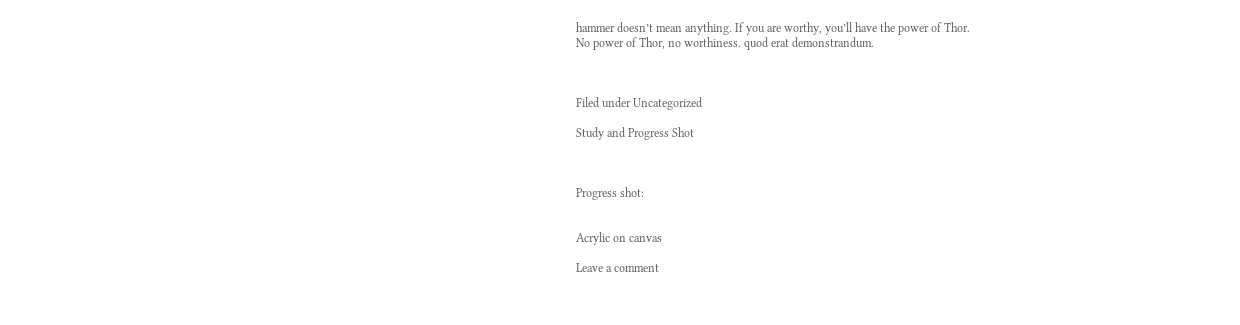hammer doesn’t mean anything. If you are worthy, you’ll have the power of Thor.
No power of Thor, no worthiness. quod erat demonstrandum.



Filed under Uncategorized

Study and Progress Shot



Progress shot:


Acrylic on canvas

Leave a comment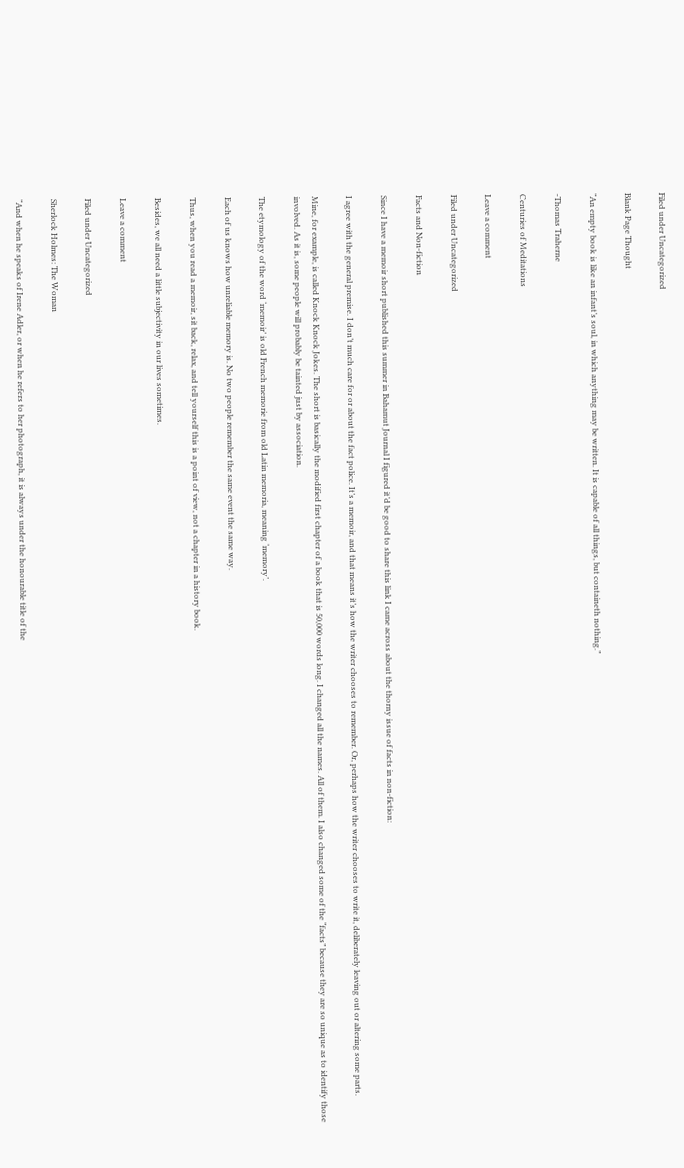Filed under Uncategorized

Blank Page Thought

“An empty book is like an infant’s soul, in which anything may be written. It is capable of all things, but containeth nothing.”

-Thomas Traherne

Centuries of Meditations

Leave a comment

Filed under Uncategorized

Facts and Non-fiction

Since I have a memoir short published this summer in Bahamut Journal I figured it’d be good to share this link I came across about the thorny issue of facts in non-fiction:

I agree with the general premise. I don’t much care for or about the fact police. It’s a memoir, and that means it’s how the writer chooses to remember. Or, perhaps how the writer chooses to write it, deliberately leaving out or altering some parts.

Mine, for example, is called Knock Knock Jokes. The short is basically the modified first chapter of a book that is 50,000 words long. I changed all the names. All of them. I also changed some of the “facts” because they are so unique as to identify those involved. As it is, some people will probably be tainted just by association.

The etymology of the word ‘memoir’ is old French memorie from old Latin memoria, meaning ‘memory’.

Each of us knows how unreliable memory is. No two people remember the same event the same way.

Thus, when you read a memoir, sit back, relax, and tell yourself this is a point of view, not a chapter in a history book.

Besides, we all need a little subjectivity in our lives sometimes.

Leave a comment

Filed under Uncategorized

Sherlock Holmes: The Woman

“And when he speaks of Irene Adler, or when he refers to her photograph, it is always under the honourable title of the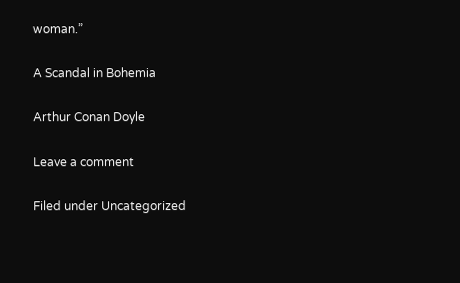woman.”

A Scandal in Bohemia

Arthur Conan Doyle

Leave a comment

Filed under Uncategorized